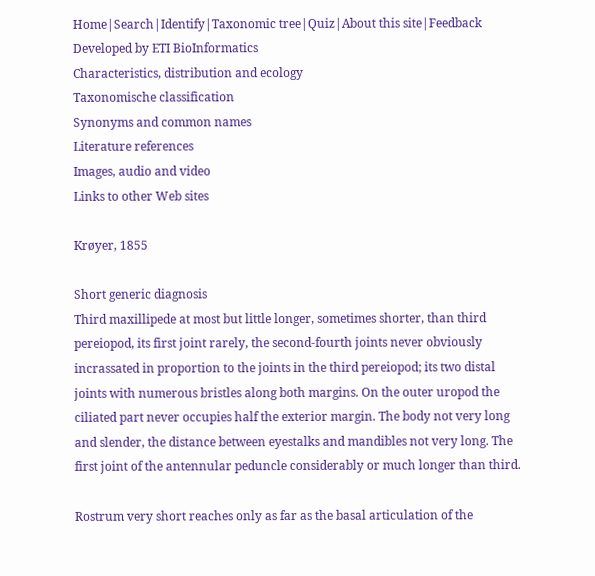Home|Search|Identify|Taxonomic tree|Quiz|About this site|Feedback
Developed by ETI BioInformatics
Characteristics, distribution and ecology
Taxonomische classification
Synonyms and common names
Literature references
Images, audio and video
Links to other Web sites

Krøyer, 1855

Short generic diagnosis
Third maxillipede at most but little longer, sometimes shorter, than third pereiopod, its first joint rarely, the second-fourth joints never obviously incrassated in proportion to the joints in the third pereiopod; its two distal joints with numerous bristles along both margins. On the outer uropod the ciliated part never occupies half the exterior margin. The body not very long and slender, the distance between eyestalks and mandibles not very long. The first joint of the antennular peduncle considerably or much longer than third.

Rostrum very short reaches only as far as the basal articulation of the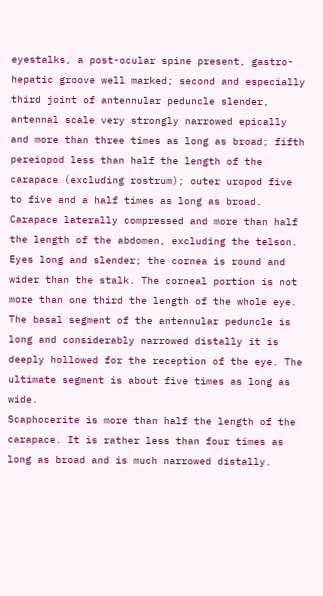eyestalks, a post-ocular spine present, gastro-hepatic groove well marked; second and especially third joint of antennular peduncle slender, antennal scale very strongly narrowed epically and more than three times as long as broad; fifth pereiopod less than half the length of the carapace (excluding rostrum); outer uropod five to five and a half times as long as broad.
Carapace laterally compressed and more than half the length of the abdomen, excluding the telson.
Eyes long and slender; the cornea is round and wider than the stalk. The corneal portion is not more than one third the length of the whole eye.
The basal segment of the antennular peduncle is long and considerably narrowed distally it is deeply hollowed for the reception of the eye. The ultimate segment is about five times as long as wide.
Scaphocerite is more than half the length of the carapace. It is rather less than four times as long as broad and is much narrowed distally.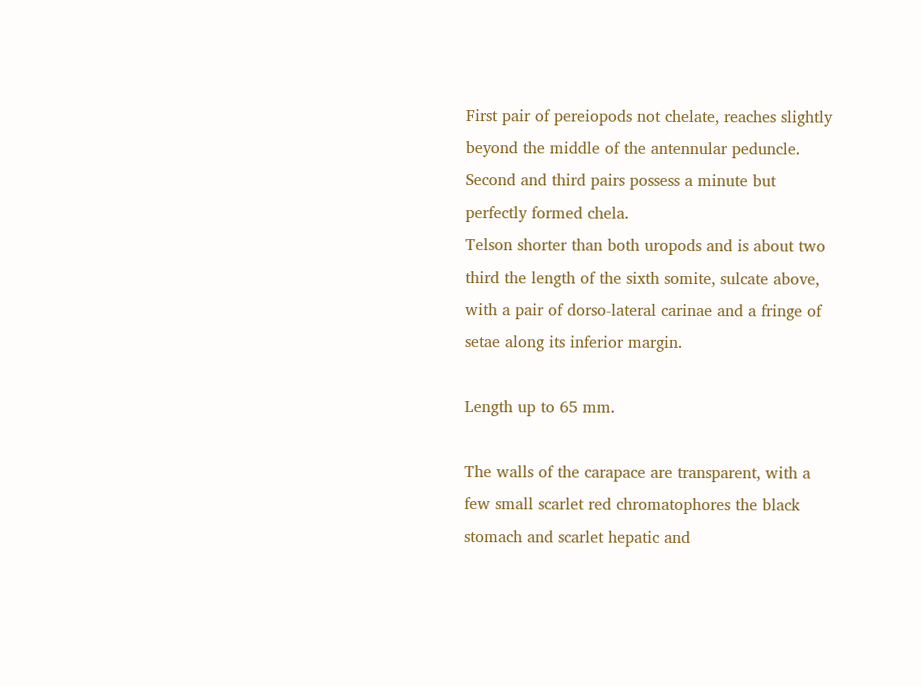First pair of pereiopods not chelate, reaches slightly beyond the middle of the antennular peduncle.
Second and third pairs possess a minute but perfectly formed chela.
Telson shorter than both uropods and is about two third the length of the sixth somite, sulcate above, with a pair of dorso-lateral carinae and a fringe of setae along its inferior margin.

Length up to 65 mm.

The walls of the carapace are transparent, with a few small scarlet red chromatophores the black stomach and scarlet hepatic and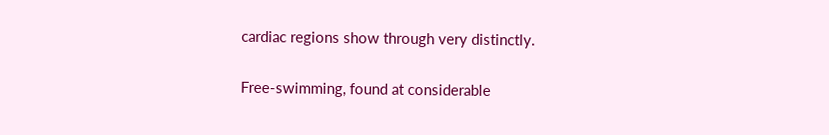cardiac regions show through very distinctly.

Free-swimming, found at considerable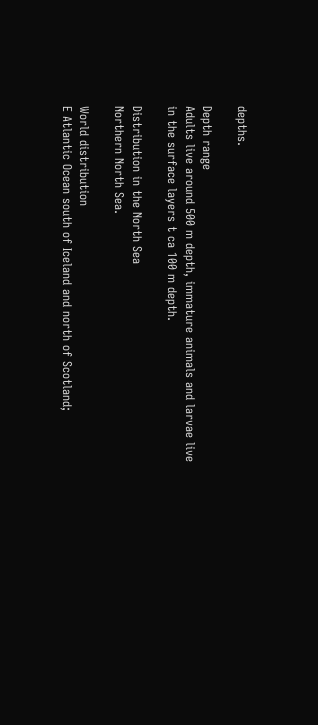depths.

Depth range
Adults live around 500 m depth, immature animals and larvae live in the surface layers t ca 100 m depth.

Distribution in the North Sea
Northern North Sea.

World distribution
E Atlantic Ocean south of Iceland and north of Scotland;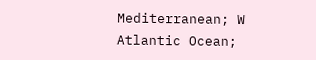Mediterranean; W Atlantic Ocean;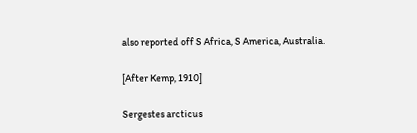also reported off S Africa, S America, Australia.

[After Kemp, 1910]

Sergestes arcticus